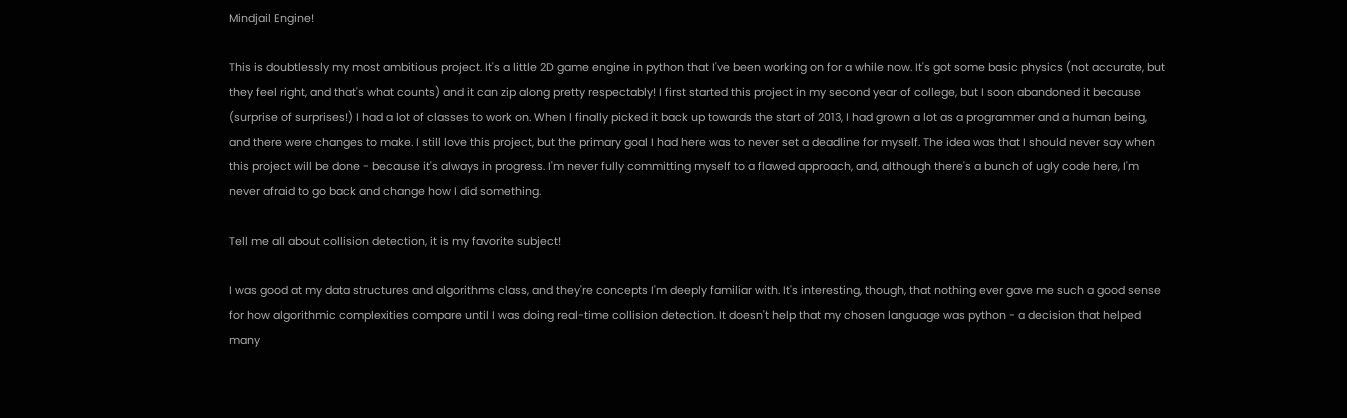Mindjail Engine!

This is doubtlessly my most ambitious project. It's a little 2D game engine in python that I've been working on for a while now. It's got some basic physics (not accurate, but they feel right, and that's what counts) and it can zip along pretty respectably! I first started this project in my second year of college, but I soon abandoned it because (surprise of surprises!) I had a lot of classes to work on. When I finally picked it back up towards the start of 2013, I had grown a lot as a programmer and a human being, and there were changes to make. I still love this project, but the primary goal I had here was to never set a deadline for myself. The idea was that I should never say when this project will be done - because it's always in progress. I'm never fully committing myself to a flawed approach, and, although there's a bunch of ugly code here, I'm never afraid to go back and change how I did something.

Tell me all about collision detection, it is my favorite subject!

I was good at my data structures and algorithms class, and they're concepts I'm deeply familiar with. It's interesting, though, that nothing ever gave me such a good sense for how algorithmic complexities compare until I was doing real-time collision detection. It doesn't help that my chosen language was python - a decision that helped many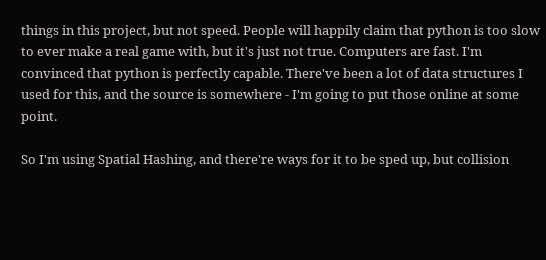things in this project, but not speed. People will happily claim that python is too slow to ever make a real game with, but it's just not true. Computers are fast. I'm convinced that python is perfectly capable. There've been a lot of data structures I used for this, and the source is somewhere - I'm going to put those online at some point.

So I'm using Spatial Hashing, and there're ways for it to be sped up, but collision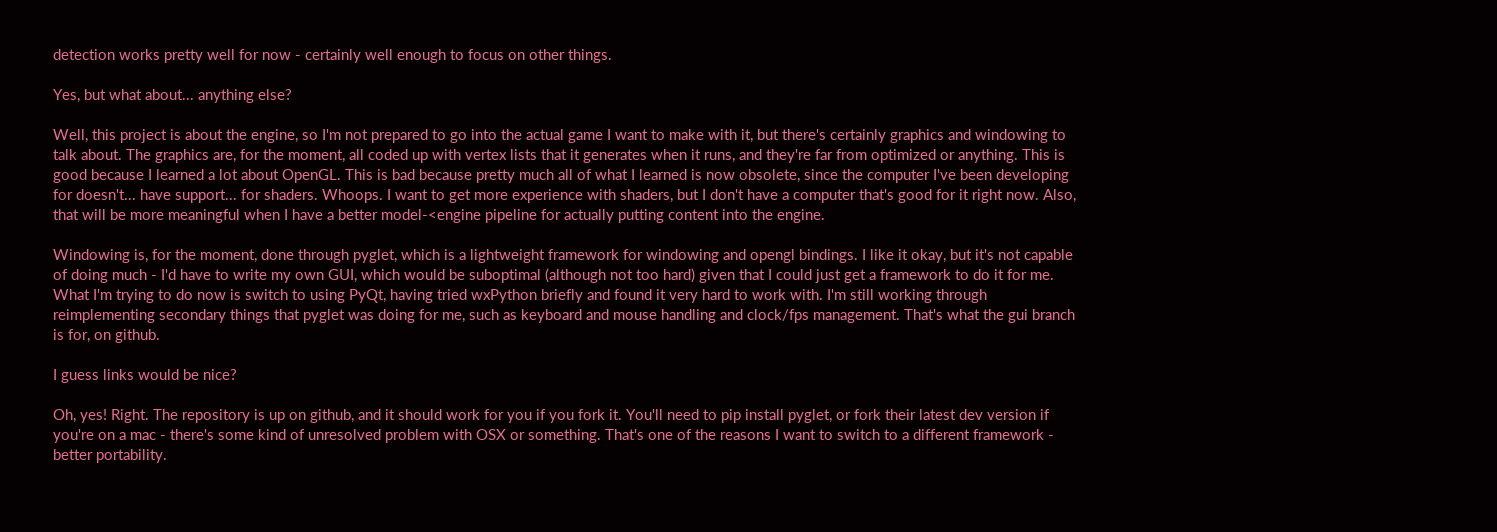detection works pretty well for now - certainly well enough to focus on other things.

Yes, but what about... anything else?

Well, this project is about the engine, so I'm not prepared to go into the actual game I want to make with it, but there's certainly graphics and windowing to talk about. The graphics are, for the moment, all coded up with vertex lists that it generates when it runs, and they're far from optimized or anything. This is good because I learned a lot about OpenGL. This is bad because pretty much all of what I learned is now obsolete, since the computer I've been developing for doesn't... have support... for shaders. Whoops. I want to get more experience with shaders, but I don't have a computer that's good for it right now. Also, that will be more meaningful when I have a better model-<engine pipeline for actually putting content into the engine.

Windowing is, for the moment, done through pyglet, which is a lightweight framework for windowing and opengl bindings. I like it okay, but it's not capable of doing much - I'd have to write my own GUI, which would be suboptimal (although not too hard) given that I could just get a framework to do it for me. What I'm trying to do now is switch to using PyQt, having tried wxPython briefly and found it very hard to work with. I'm still working through reimplementing secondary things that pyglet was doing for me, such as keyboard and mouse handling and clock/fps management. That's what the gui branch is for, on github.

I guess links would be nice?

Oh, yes! Right. The repository is up on github, and it should work for you if you fork it. You'll need to pip install pyglet, or fork their latest dev version if you're on a mac - there's some kind of unresolved problem with OSX or something. That's one of the reasons I want to switch to a different framework - better portability.